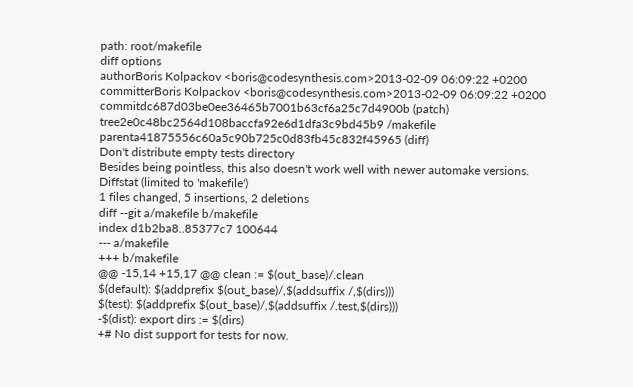path: root/makefile
diff options
authorBoris Kolpackov <boris@codesynthesis.com>2013-02-09 06:09:22 +0200
committerBoris Kolpackov <boris@codesynthesis.com>2013-02-09 06:09:22 +0200
commitdc687d03be0ee36465b7001b63cf6a25c7d4900b (patch)
tree2e0c48bc2564d108baccfa92e6d1dfa3c9bd45b9 /makefile
parenta41875556c60a5c90b725c0d83fb45c832f45965 (diff)
Don't distribute empty tests directory
Besides being pointless, this also doesn't work well with newer automake versions.
Diffstat (limited to 'makefile')
1 files changed, 5 insertions, 2 deletions
diff --git a/makefile b/makefile
index d1b2ba8..85377c7 100644
--- a/makefile
+++ b/makefile
@@ -15,14 +15,17 @@ clean := $(out_base)/.clean
$(default): $(addprefix $(out_base)/,$(addsuffix /,$(dirs)))
$(test): $(addprefix $(out_base)/,$(addsuffix /.test,$(dirs)))
-$(dist): export dirs := $(dirs)
+# No dist support for tests for now.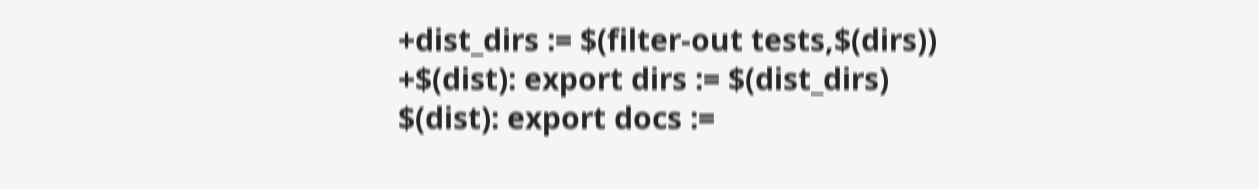+dist_dirs := $(filter-out tests,$(dirs))
+$(dist): export dirs := $(dist_dirs)
$(dist): export docs :=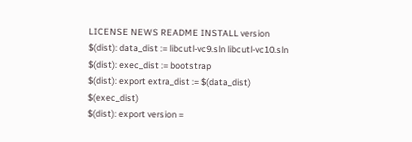LICENSE NEWS README INSTALL version
$(dist): data_dist := libcutl-vc9.sln libcutl-vc10.sln
$(dist): exec_dist := bootstrap
$(dist): export extra_dist := $(data_dist) $(exec_dist)
$(dist): export version =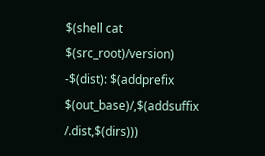$(shell cat $(src_root)/version)
-$(dist): $(addprefix $(out_base)/,$(addsuffix /.dist,$(dirs)))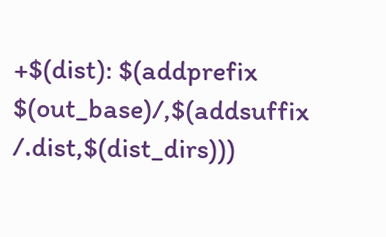+$(dist): $(addprefix $(out_base)/,$(addsuffix /.dist,$(dist_dirs)))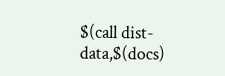$(call dist-data,$(docs)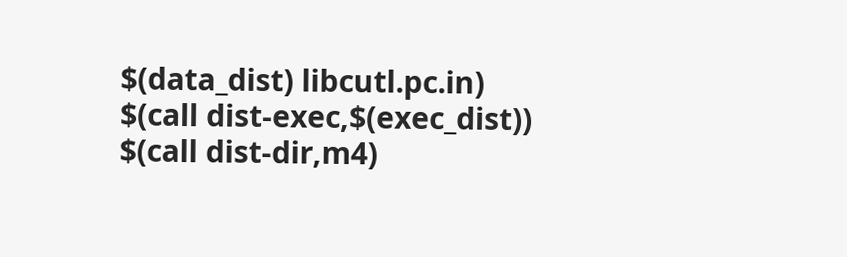$(data_dist) libcutl.pc.in)
$(call dist-exec,$(exec_dist))
$(call dist-dir,m4)